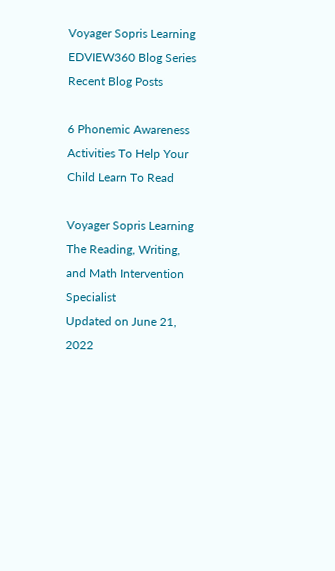Voyager Sopris Learning EDVIEW360 Blog Series
Recent Blog Posts

6 Phonemic Awareness Activities To Help Your Child Learn To Read

Voyager Sopris Learning
The Reading, Writing, and Math Intervention Specialist
Updated on June 21, 2022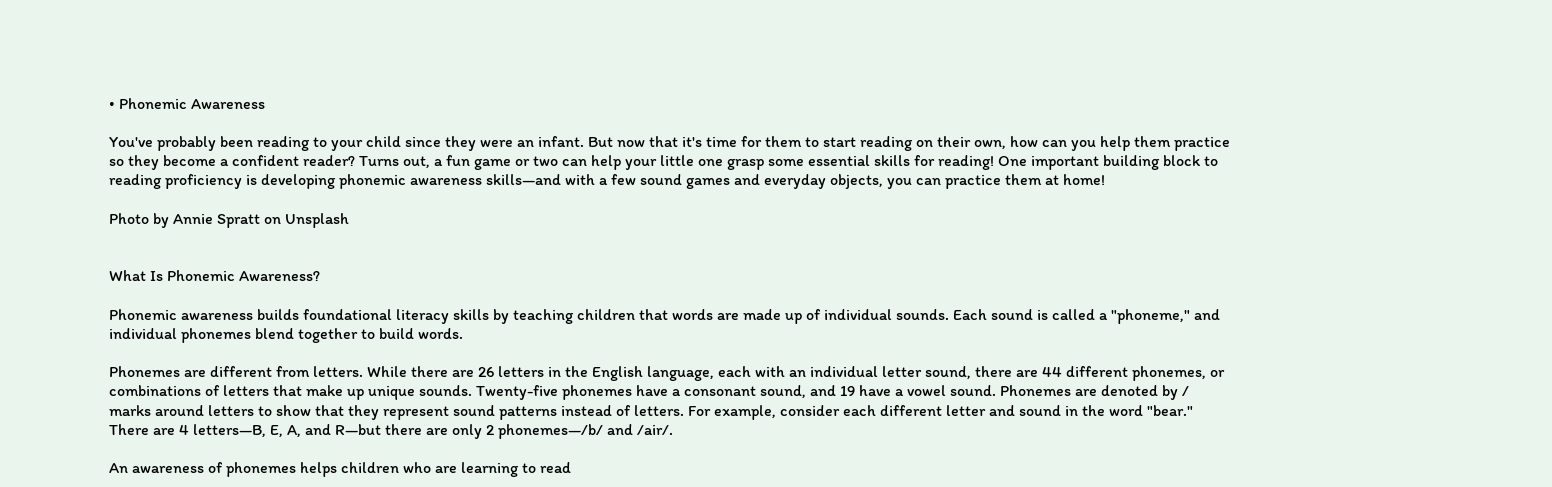• Phonemic Awareness

You've probably been reading to your child since they were an infant. But now that it's time for them to start reading on their own, how can you help them practice so they become a confident reader? Turns out, a fun game or two can help your little one grasp some essential skills for reading! One important building block to reading proficiency is developing phonemic awareness skills—and with a few sound games and everyday objects, you can practice them at home!

Photo by Annie Spratt on Unsplash


What Is Phonemic Awareness?

Phonemic awareness builds foundational literacy skills by teaching children that words are made up of individual sounds. Each sound is called a "phoneme," and individual phonemes blend together to build words.

Phonemes are different from letters. While there are 26 letters in the English language, each with an individual letter sound, there are 44 different phonemes, or combinations of letters that make up unique sounds. Twenty-five phonemes have a consonant sound, and 19 have a vowel sound. Phonemes are denoted by / marks around letters to show that they represent sound patterns instead of letters. For example, consider each different letter and sound in the word "bear." There are 4 letters—B, E, A, and R—but there are only 2 phonemes—/b/ and /air/.

An awareness of phonemes helps children who are learning to read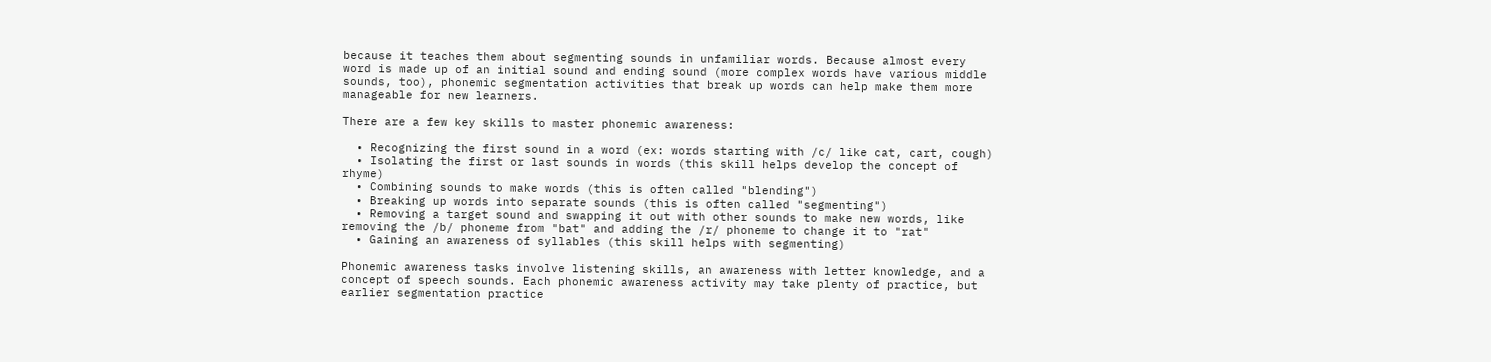because it teaches them about segmenting sounds in unfamiliar words. Because almost every word is made up of an initial sound and ending sound (more complex words have various middle sounds, too), phonemic segmentation activities that break up words can help make them more manageable for new learners.

There are a few key skills to master phonemic awareness:

  • Recognizing the first sound in a word (ex: words starting with /c/ like cat, cart, cough)
  • Isolating the first or last sounds in words (this skill helps develop the concept of rhyme)
  • Combining sounds to make words (this is often called "blending")
  • Breaking up words into separate sounds (this is often called "segmenting")
  • Removing a target sound and swapping it out with other sounds to make new words, like removing the /b/ phoneme from "bat" and adding the /r/ phoneme to change it to "rat"
  • Gaining an awareness of syllables (this skill helps with segmenting)

Phonemic awareness tasks involve listening skills, an awareness with letter knowledge, and a concept of speech sounds. Each phonemic awareness activity may take plenty of practice, but earlier segmentation practice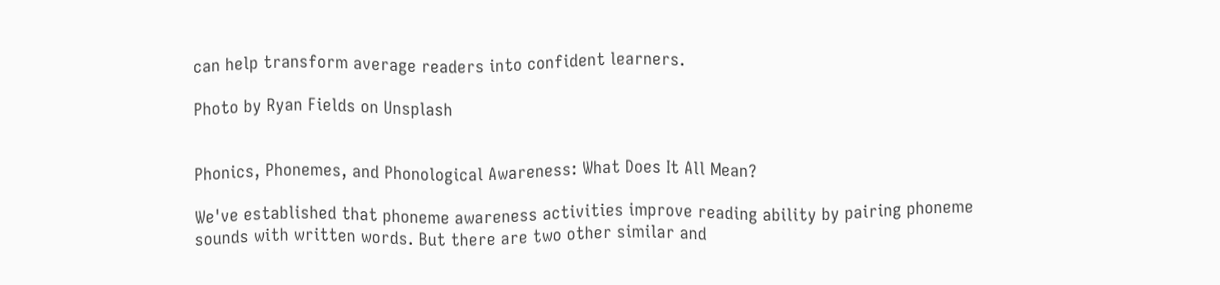can help transform average readers into confident learners.

Photo by Ryan Fields on Unsplash


Phonics, Phonemes, and Phonological Awareness: What Does It All Mean?

We've established that phoneme awareness activities improve reading ability by pairing phoneme sounds with written words. But there are two other similar and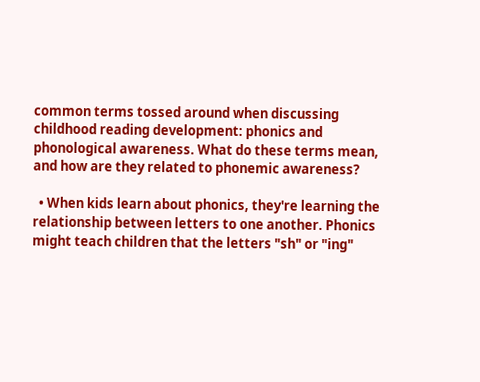common terms tossed around when discussing childhood reading development: phonics and phonological awareness. What do these terms mean, and how are they related to phonemic awareness?

  • When kids learn about phonics, they're learning the relationship between letters to one another. Phonics might teach children that the letters "sh" or "ing"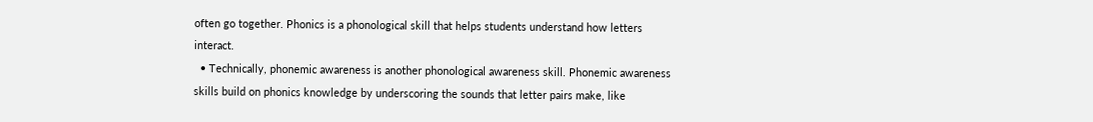often go together. Phonics is a phonological skill that helps students understand how letters interact.
  • Technically, phonemic awareness is another phonological awareness skill. Phonemic awareness skills build on phonics knowledge by underscoring the sounds that letter pairs make, like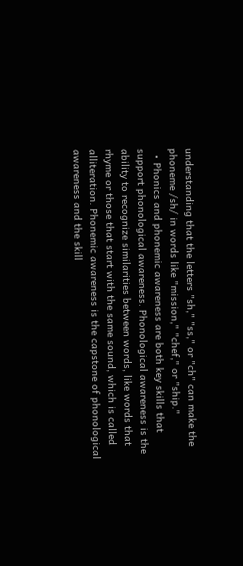understanding that the letters "sh," "ss," or "ch" can make the phoneme /sh/ in words like "mission," "chef," or "ship."
  • Phonics and phonemic awareness are both key skills that support phonological awareness. Phonological awareness is the ability to recognize similarities between words, like words that rhyme or those that start with the same sound, which is called alliteration. Phonemic awareness is the capstone of phonological awareness and the skill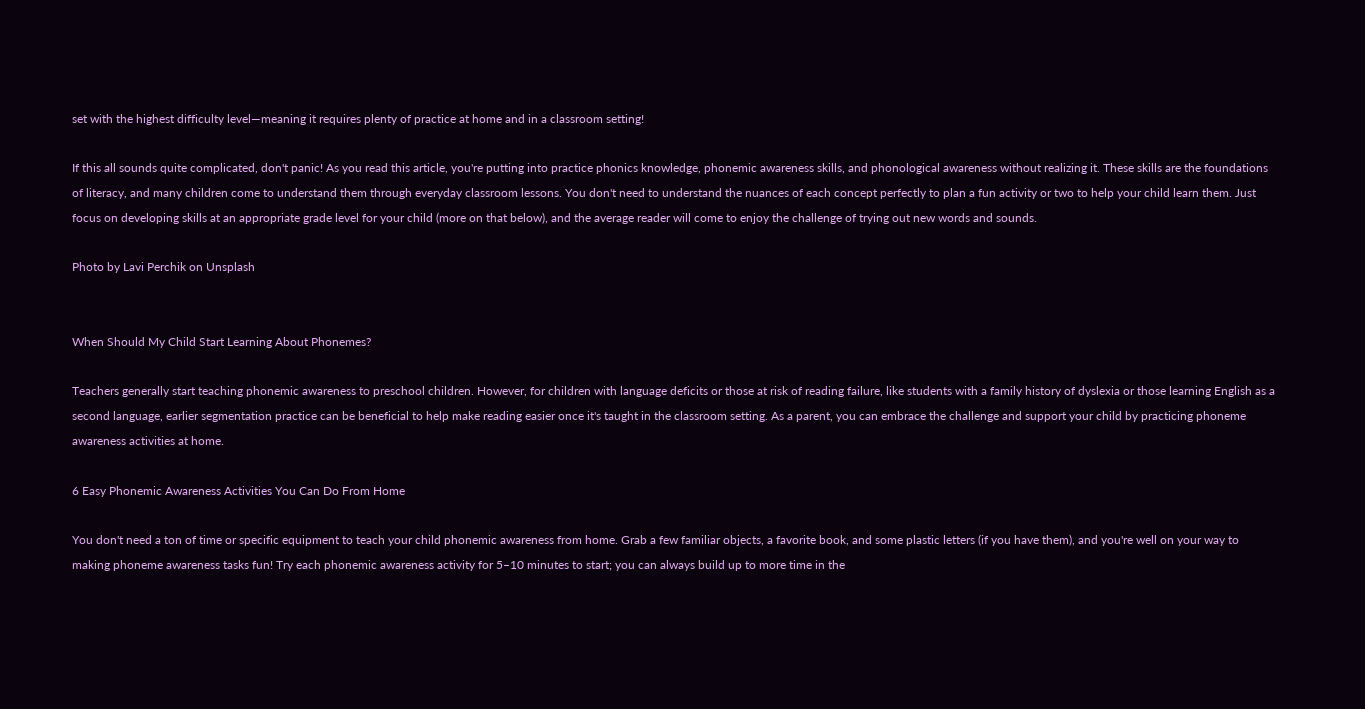set with the highest difficulty level—meaning it requires plenty of practice at home and in a classroom setting!

If this all sounds quite complicated, don't panic! As you read this article, you're putting into practice phonics knowledge, phonemic awareness skills, and phonological awareness without realizing it. These skills are the foundations of literacy, and many children come to understand them through everyday classroom lessons. You don't need to understand the nuances of each concept perfectly to plan a fun activity or two to help your child learn them. Just focus on developing skills at an appropriate grade level for your child (more on that below), and the average reader will come to enjoy the challenge of trying out new words and sounds.

Photo by Lavi Perchik on Unsplash


When Should My Child Start Learning About Phonemes?

Teachers generally start teaching phonemic awareness to preschool children. However, for children with language deficits or those at risk of reading failure, like students with a family history of dyslexia or those learning English as a second language, earlier segmentation practice can be beneficial to help make reading easier once it's taught in the classroom setting. As a parent, you can embrace the challenge and support your child by practicing phoneme awareness activities at home.

6 Easy Phonemic Awareness Activities You Can Do From Home

You don't need a ton of time or specific equipment to teach your child phonemic awareness from home. Grab a few familiar objects, a favorite book, and some plastic letters (if you have them), and you're well on your way to making phoneme awareness tasks fun! Try each phonemic awareness activity for 5–10 minutes to start; you can always build up to more time in the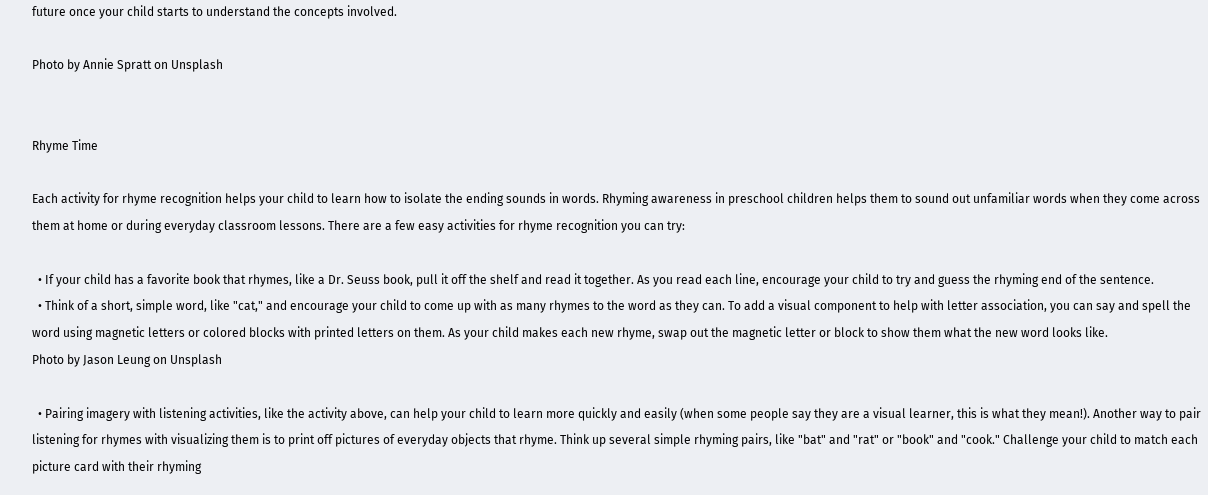future once your child starts to understand the concepts involved.

Photo by Annie Spratt on Unsplash


Rhyme Time

Each activity for rhyme recognition helps your child to learn how to isolate the ending sounds in words. Rhyming awareness in preschool children helps them to sound out unfamiliar words when they come across them at home or during everyday classroom lessons. There are a few easy activities for rhyme recognition you can try:

  • If your child has a favorite book that rhymes, like a Dr. Seuss book, pull it off the shelf and read it together. As you read each line, encourage your child to try and guess the rhyming end of the sentence.
  • Think of a short, simple word, like "cat," and encourage your child to come up with as many rhymes to the word as they can. To add a visual component to help with letter association, you can say and spell the word using magnetic letters or colored blocks with printed letters on them. As your child makes each new rhyme, swap out the magnetic letter or block to show them what the new word looks like.
Photo by Jason Leung on Unsplash

  • Pairing imagery with listening activities, like the activity above, can help your child to learn more quickly and easily (when some people say they are a visual learner, this is what they mean!). Another way to pair listening for rhymes with visualizing them is to print off pictures of everyday objects that rhyme. Think up several simple rhyming pairs, like "bat" and "rat" or "book" and "cook." Challenge your child to match each picture card with their rhyming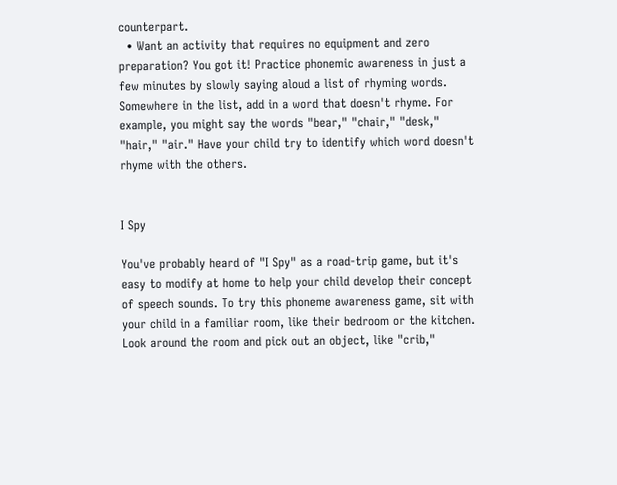counterpart.
  • Want an activity that requires no equipment and zero preparation? You got it! Practice phonemic awareness in just a few minutes by slowly saying aloud a list of rhyming words. Somewhere in the list, add in a word that doesn't rhyme. For example, you might say the words "bear," "chair," "desk," "hair," "air." Have your child try to identify which word doesn't rhyme with the others.


I Spy

You've probably heard of "I Spy" as a road-trip game, but it's easy to modify at home to help your child develop their concept of speech sounds. To try this phoneme awareness game, sit with your child in a familiar room, like their bedroom or the kitchen. Look around the room and pick out an object, like "crib,"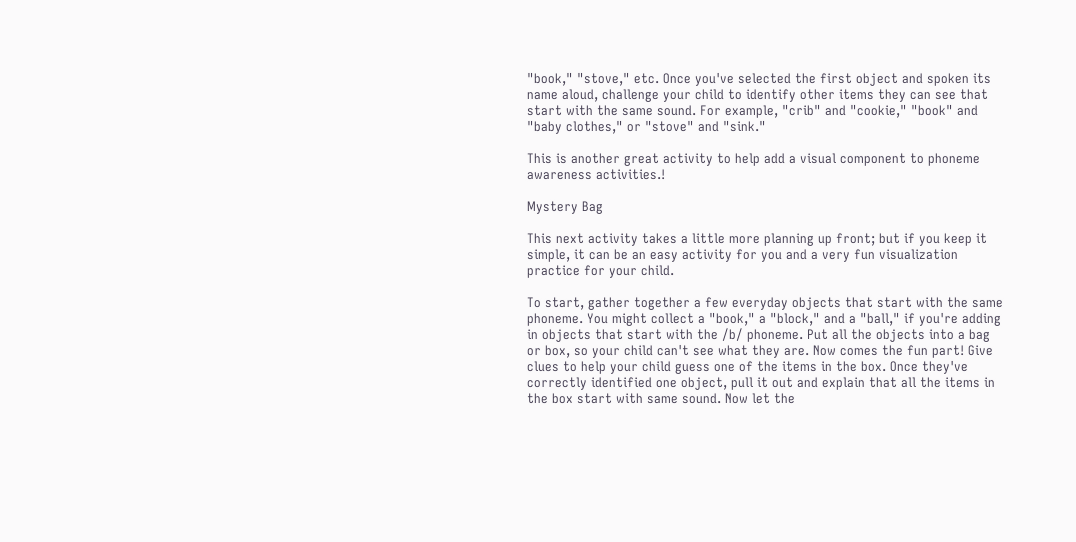"book," "stove," etc. Once you've selected the first object and spoken its name aloud, challenge your child to identify other items they can see that start with the same sound. For example, "crib" and "cookie," "book" and "baby clothes," or "stove" and "sink."

This is another great activity to help add a visual component to phoneme awareness activities.!

Mystery Bag

This next activity takes a little more planning up front; but if you keep it simple, it can be an easy activity for you and a very fun visualization practice for your child.

To start, gather together a few everyday objects that start with the same phoneme. You might collect a "book," a "block," and a "ball," if you're adding in objects that start with the /b/ phoneme. Put all the objects into a bag or box, so your child can't see what they are. Now comes the fun part! Give clues to help your child guess one of the items in the box. Once they've correctly identified one object, pull it out and explain that all the items in the box start with same sound. Now let the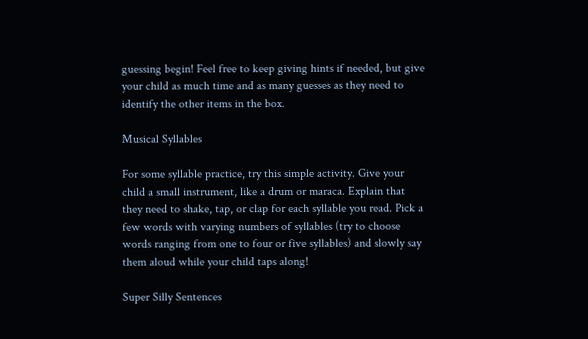guessing begin! Feel free to keep giving hints if needed, but give your child as much time and as many guesses as they need to identify the other items in the box.

Musical Syllables

For some syllable practice, try this simple activity. Give your child a small instrument, like a drum or maraca. Explain that they need to shake, tap, or clap for each syllable you read. Pick a few words with varying numbers of syllables (try to choose words ranging from one to four or five syllables) and slowly say them aloud while your child taps along!

Super Silly Sentences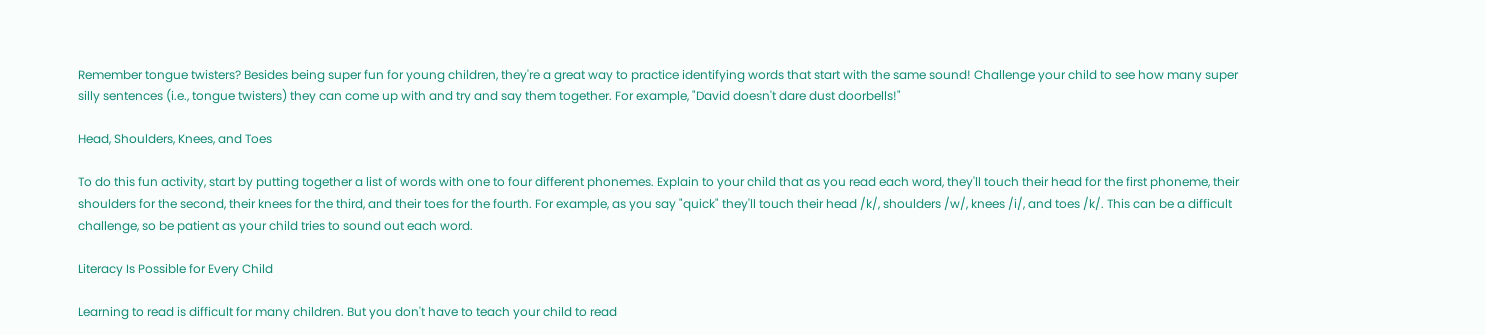Remember tongue twisters? Besides being super fun for young children, they're a great way to practice identifying words that start with the same sound! Challenge your child to see how many super silly sentences (i.e., tongue twisters) they can come up with and try and say them together. For example, "David doesn't dare dust doorbells!"

Head, Shoulders, Knees, and Toes

To do this fun activity, start by putting together a list of words with one to four different phonemes. Explain to your child that as you read each word, they'll touch their head for the first phoneme, their shoulders for the second, their knees for the third, and their toes for the fourth. For example, as you say "quick" they'll touch their head /k/, shoulders /w/, knees /i/, and toes /k/. This can be a difficult challenge, so be patient as your child tries to sound out each word.

Literacy Is Possible for Every Child

Learning to read is difficult for many children. But you don't have to teach your child to read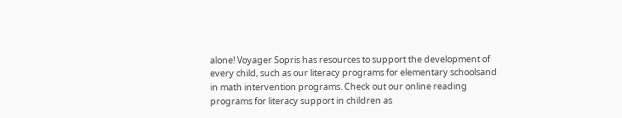alone! Voyager Sopris has resources to support the development of every child, such as our literacy programs for elementary schoolsand in math intervention programs. Check out our online reading programs for literacy support in children as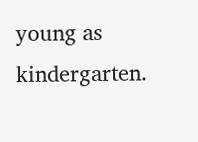young as kindergarten.